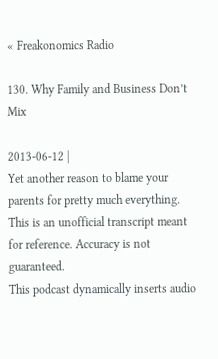« Freakonomics Radio

130. Why Family and Business Don’t Mix

2013-06-12 |
Yet another reason to blame your parents for pretty much everything.
This is an unofficial transcript meant for reference. Accuracy is not guaranteed.
This podcast dynamically inserts audio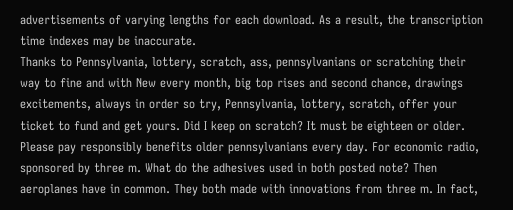advertisements of varying lengths for each download. As a result, the transcription time indexes may be inaccurate.
Thanks to Pennsylvania, lottery, scratch, ass, pennsylvanians or scratching their way to fine and with New every month, big top rises and second chance, drawings excitements, always in order so try, Pennsylvania, lottery, scratch, offer your ticket to fund and get yours. Did I keep on scratch? It must be eighteen or older. Please pay responsibly benefits older pennsylvanians every day. For economic radio, sponsored by three m. What do the adhesives used in both posted note? Then aeroplanes have in common. They both made with innovations from three m. In fact,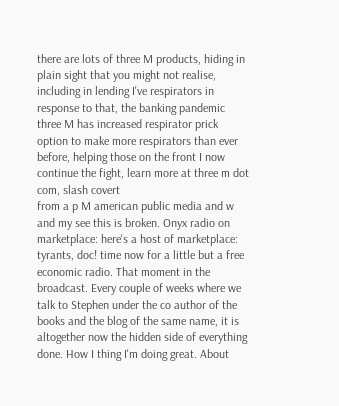there are lots of three M products, hiding in plain sight that you might not realise, including in lending I've respirators in response to that, the banking pandemic three M has increased respirator prick option to make more respirators than ever before, helping those on the front I now continue the fight, learn more at three m dot com, slash covert
from a p M american public media and w and my see this is broken. Onyx radio on marketplace: here's a host of marketplace: tyrants, doc! time now for a little but a free economic radio. That moment in the broadcast. Every couple of weeks where we talk to Stephen under the co author of the books and the blog of the same name, it is altogether now the hidden side of everything done. How I thing I'm doing great. About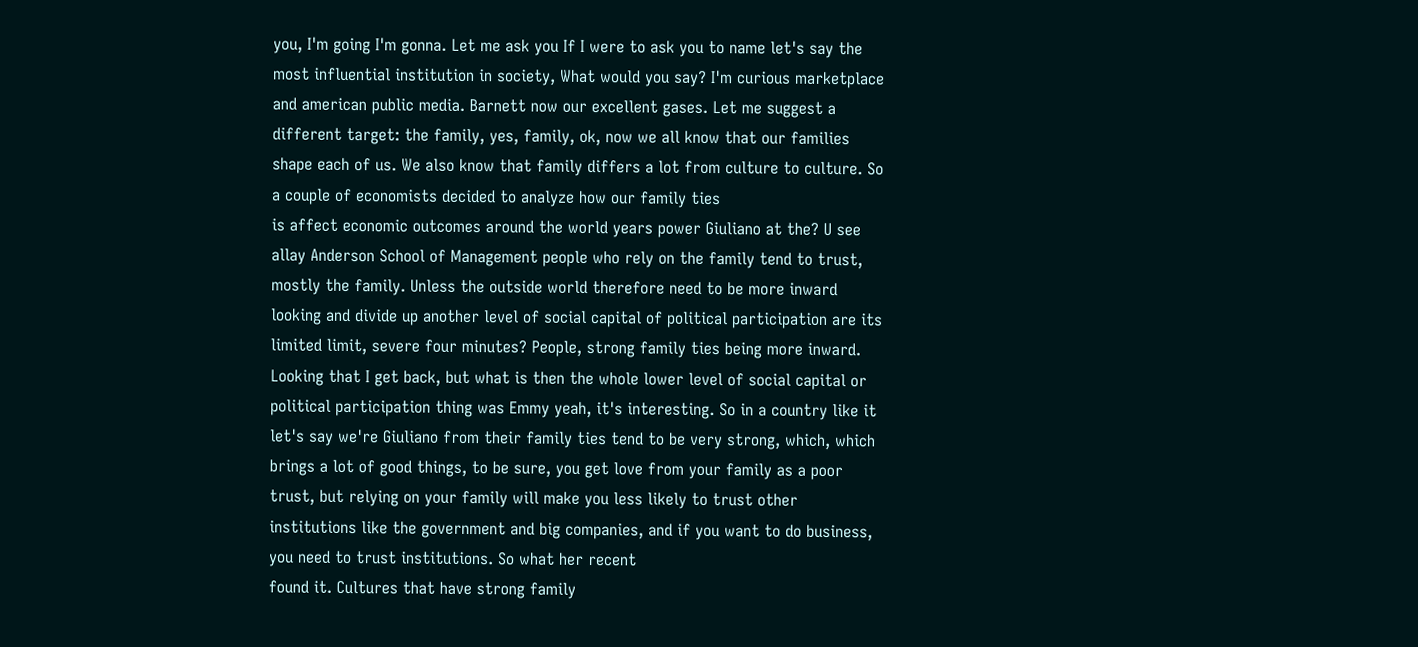you, I'm going I'm gonna. Let me ask you If I were to ask you to name let's say the most influential institution in society, What would you say? I'm curious marketplace and american public media. Barnett now our excellent gases. Let me suggest a different target: the family, yes, family, ok, now we all know that our families shape each of us. We also know that family differs a lot from culture to culture. So a couple of economists decided to analyze how our family ties
is affect economic outcomes around the world years power Giuliano at the? U see allay Anderson School of Management people who rely on the family tend to trust, mostly the family. Unless the outside world therefore need to be more inward looking and divide up another level of social capital of political participation are its limited limit, severe four minutes? People, strong family ties being more inward. Looking that I get back, but what is then the whole lower level of social capital or political participation thing was Emmy yeah, it's interesting. So in a country like it let's say we're Giuliano from their family ties tend to be very strong, which, which brings a lot of good things, to be sure, you get love from your family as a poor trust, but relying on your family will make you less likely to trust other institutions like the government and big companies, and if you want to do business, you need to trust institutions. So what her recent
found it. Cultures that have strong family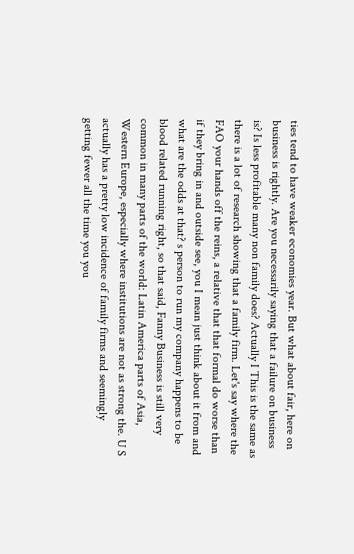ties tend to have weaker economies year. But what about fair, here on business is rightly. Are you necessarily saying that a failure on business is? Is less profitable many non family does? Actually I This is the same as there is a lot of research showing that a family firm. Let's say where the FAO your hands off the reins, a relative that that formal do worse than if they bring in and outside see, you I mean just think about it from and what are the odds at that? s person to run my company happens to be blood related running right, so that said, Fanny Business is still very common in many parts of the world: Latin America parts of Asia, Western Europe, especially where institutions are not as strong the. U S actually has a pretty low incidence of family firms and seemingly getting fewer all the time you you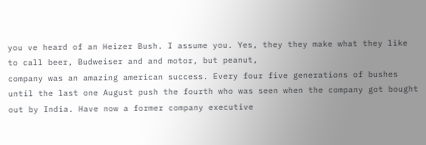you ve heard of an Heizer Bush. I assume you. Yes, they they make what they like to call beer, Budweiser and and motor, but peanut,
company was an amazing american success. Every four five generations of bushes until the last one August push the fourth who was seen when the company got bought out by India. Have now a former company executive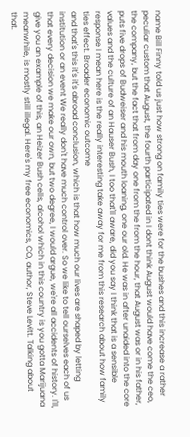name Bill Finny told us just how strong on family ties were for the bushes and this increase a rather peculiar custom that August, the fourth participated in I dont think August would have come the ceo, the company, but the fact that from day one from the from the hour, that August was or in his father, puts five drops of Budweiser and his mouth loaning, one our old. He was in after unaided into the core values and the culture of an Hauser Bush, I too that'll aware, did you say I think that is a sensible response I mean here is the really interesting take away for me from this research about how family ties effect. Broader economic outcome
and that's this it's it's abroad conclusion, which is that how much our lives are shaped by letting institution or an event We really don't have much control over. So we like to tell ourselves each of us that every decision we make our own, but two degree, I would argue, we're all accidents of history. I'll, give you an example of this, an Heizer Bush cells, alcohol which in this country is you gotta Marijuana meanwhile, is mostly still illegal. Here's my free economics, CO, author, Steve Levitt. Talking about that.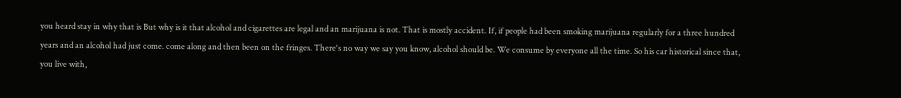you heard stay in why that is But why is it that alcohol and cigarettes are legal and an marijuana is not. That is mostly accident. If, if people had been smoking marijuana regularly for a three hundred years and an alcohol had just come. come along and then been on the fringes. There's no way we say you know, alcohol should be. We consume by everyone all the time. So his car historical since that, you live with,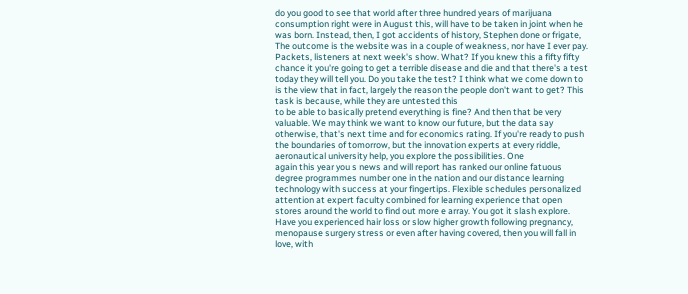do you good to see that world after three hundred years of marijuana consumption right were in August this, will have to be taken in joint when he was born. Instead, then, I got accidents of history, Stephen done or frigate, The outcome is the website was in a couple of weakness, nor have I ever pay. Packets, listeners at next week's show. What? If you knew this a fifty fifty chance it you're going to get a terrible disease and die and that there's a test today they will tell you. Do you take the test? I think what we come down to is the view that in fact, largely the reason the people don't want to get? This task is because, while they are untested this
to be able to basically pretend everything is fine? And then that be very valuable. We may think we want to know our future, but the data say otherwise, that's next time and for economics rating. If you're ready to push the boundaries of tomorrow, but the innovation experts at every riddle, aeronautical university help, you explore the possibilities. One
again this year you s news and will report has ranked our online fatuous degree programmes number one in the nation and our distance learning technology with success at your fingertips. Flexible schedules personalized attention at expert faculty combined for learning experience that open stores around the world to find out more e array. You got it slash explore. Have you experienced hair loss or slow higher growth following pregnancy, menopause surgery stress or even after having covered, then you will fall in love, with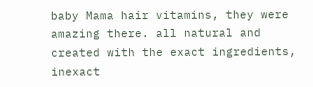baby Mama hair vitamins, they were amazing there. all natural and created with the exact ingredients, inexact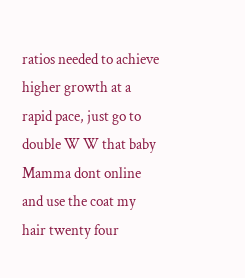ratios needed to achieve higher growth at a rapid pace, just go to double W W that baby Mamma dont online and use the coat my hair twenty four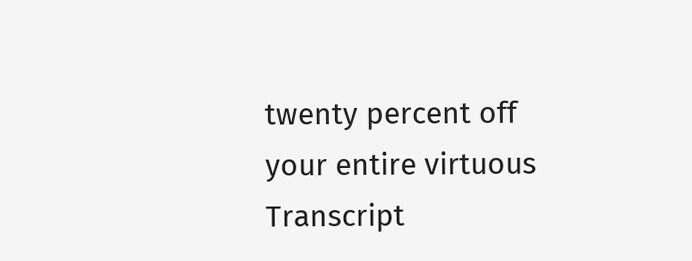twenty percent off your entire virtuous
Transcript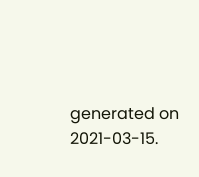generated on 2021-03-15.